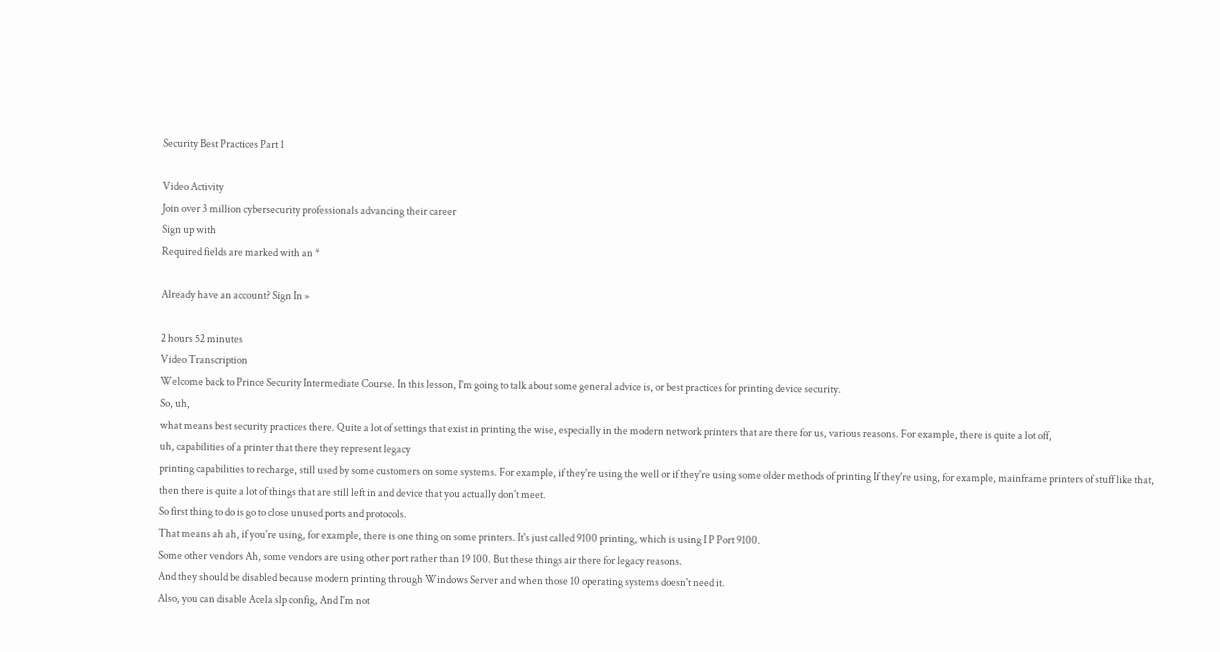Security Best Practices Part 1

Video Activity
Join over 3 million cybersecurity professionals advancing their career
Sign up with
Required fields are marked with an *

Already have an account? Sign In »

2 hours 52 minutes
Video Transcription
Welcome back to Prince Security Intermediate Course. In this lesson, I'm going to talk about some general advice is, or best practices for printing device security.
So, uh,
what means best security practices there. Quite a lot of settings that exist in printing the wise, especially in the modern network printers that are there for us, various reasons. For example, there is quite a lot off,
uh, capabilities of a printer that there they represent legacy
printing capabilities to recharge, still used by some customers on some systems. For example, if they're using the well or if they're using some older methods of printing If they're using, for example, mainframe printers of stuff like that,
then there is quite a lot of things that are still left in and device that you actually don't meet.
So first thing to do is go to close unused ports and protocols.
That means ah ah, if you're using, for example, there is one thing on some printers. It's just called 9100 printing, which is using I P Port 9100.
Some other vendors Ah, some vendors are using other port rather than 19 100. But these things air there for legacy reasons.
And they should be disabled because modern printing through Windows Server and when those 10 operating systems doesn't need it.
Also, you can disable Acela slp config, And I'm not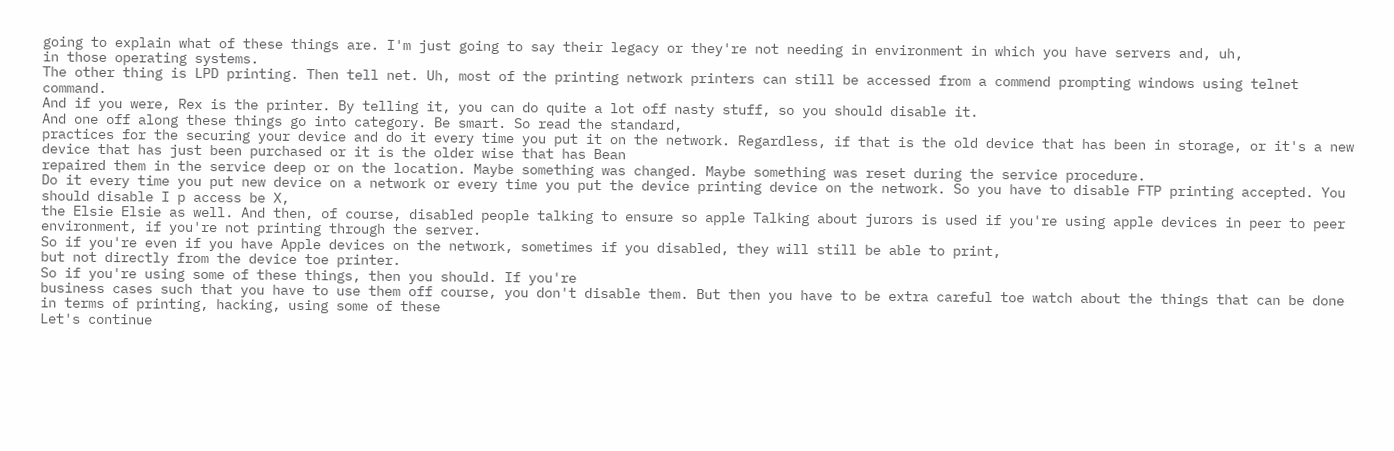going to explain what of these things are. I'm just going to say their legacy or they're not needing in environment in which you have servers and, uh,
in those operating systems.
The other thing is LPD printing. Then tell net. Uh, most of the printing network printers can still be accessed from a commend prompting windows using telnet command.
And if you were, Rex is the printer. By telling it, you can do quite a lot off nasty stuff, so you should disable it.
And one off along these things go into category. Be smart. So read the standard,
practices for the securing your device and do it every time you put it on the network. Regardless, if that is the old device that has been in storage, or it's a new device that has just been purchased or it is the older wise that has Bean
repaired them in the service deep or on the location. Maybe something was changed. Maybe something was reset during the service procedure.
Do it every time you put new device on a network or every time you put the device printing device on the network. So you have to disable FTP printing accepted. You should disable I p access be X,
the Elsie Elsie as well. And then, of course, disabled people talking to ensure so apple Talking about jurors is used if you're using apple devices in peer to peer environment, if you're not printing through the server.
So if you're even if you have Apple devices on the network, sometimes if you disabled, they will still be able to print,
but not directly from the device toe printer.
So if you're using some of these things, then you should. If you're
business cases such that you have to use them off course, you don't disable them. But then you have to be extra careful toe watch about the things that can be done in terms of printing, hacking, using some of these
Let's continue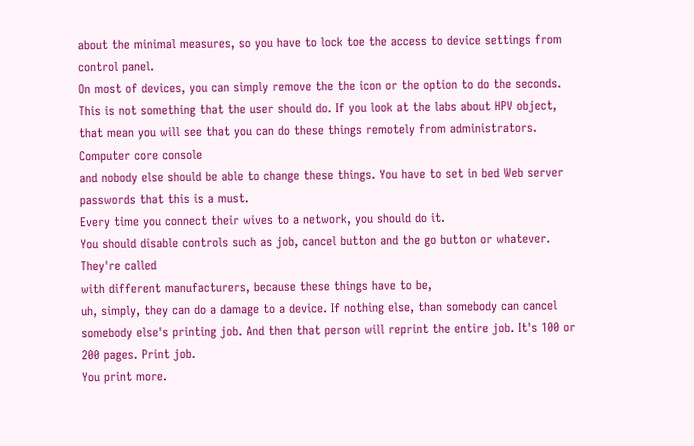about the minimal measures, so you have to lock toe the access to device settings from control panel.
On most of devices, you can simply remove the the icon or the option to do the seconds. This is not something that the user should do. If you look at the labs about HPV object, that mean you will see that you can do these things remotely from administrators. Computer core console
and nobody else should be able to change these things. You have to set in bed Web server passwords that this is a must.
Every time you connect their wives to a network, you should do it.
You should disable controls such as job, cancel button and the go button or whatever. They're called
with different manufacturers, because these things have to be,
uh, simply, they can do a damage to a device. If nothing else, than somebody can cancel somebody else's printing job. And then that person will reprint the entire job. It's 100 or 200 pages. Print job.
You print more.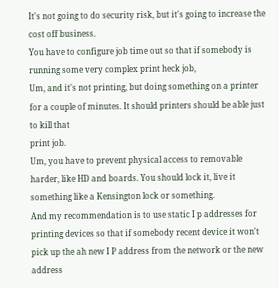It's not going to do security risk, but it's going to increase the cost off business.
You have to configure job time out so that if somebody is running some very complex print heck job,
Um, and it's not printing, but doing something on a printer for a couple of minutes. It should printers should be able just to kill that
print job.
Um, you have to prevent physical access to removable harder, like HD and boards. You should lock it, live it something like a Kensington lock or something.
And my recommendation is to use static I p addresses for printing devices so that if somebody recent device it won't pick up the ah new I P address from the network or the new address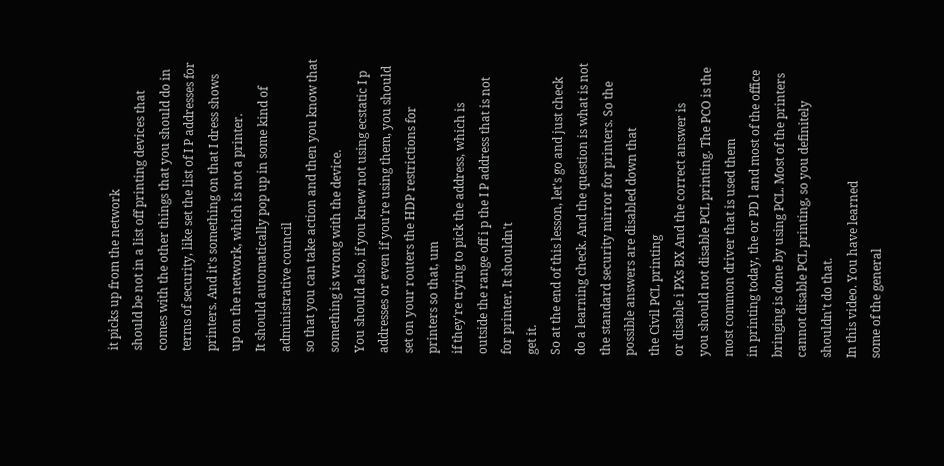it picks up from the network
should be not in a list off printing devices that comes with the other things that you should do in terms of security, like set the list of I P addresses for printers. And it's something on that I dress shows up on the network, which is not a printer.
It should automatically pop up in some kind of administrative council
so that you can take action and then you know that something is wrong with the device.
You should also, if you knew not using ecstatic I p addresses or even if you're using them, you should set on your routers the HDP restrictions for printers so that, um
if they're trying to pick the address, which is outside the range off i p the I P address that is not for printer. It shouldn't
get it.
So at the end of this lesson, let's go and just check do a learning check. And the question is what is not the standard security mirror for printers. So the possible answers are disabled down that
the Civil PCL printing
or disable i PXs BX And the correct answer is
you should not disable PCL printing. The PCO is the most common driver that is used them
in printing today, the or PD l and most of the office bringing is done by using PCL. Most of the printers cannot disable PCL printing, so you definitely shouldn't do that.
In this video. You have learned
some of the general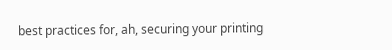best practices for, ah, securing your printing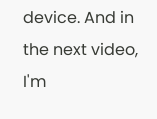device. And in the next video, I'm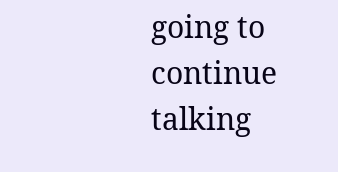going to continue talking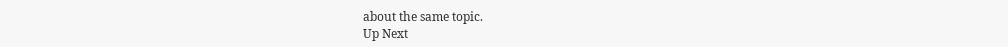about the same topic.
Up Next